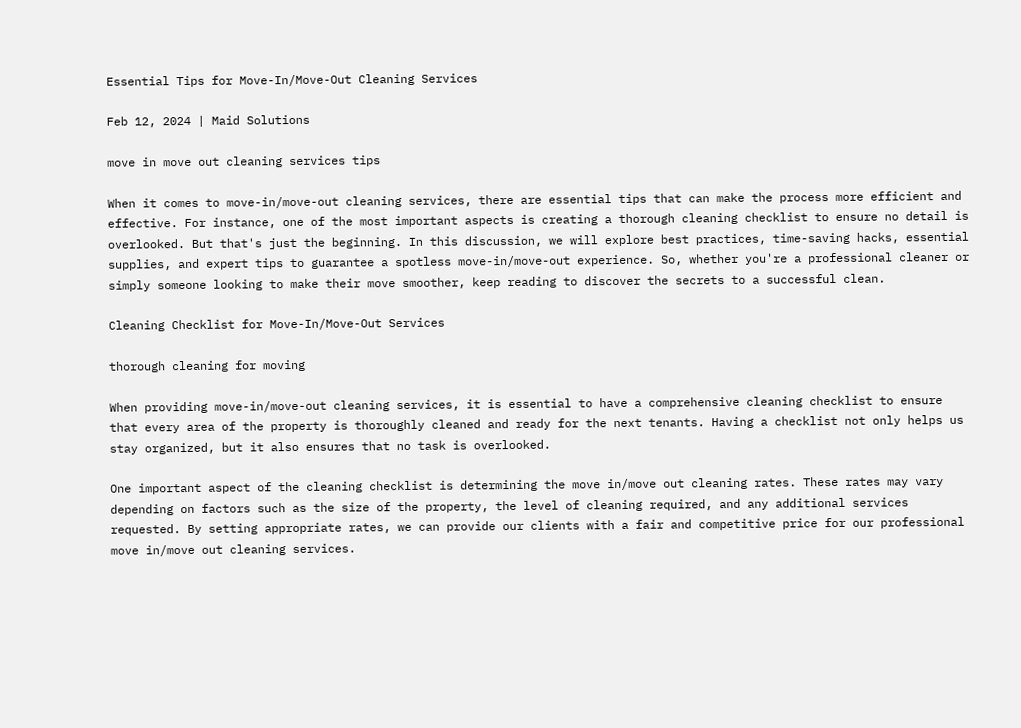Essential Tips for Move-In/Move-Out Cleaning Services

Feb 12, 2024 | Maid Solutions

move in move out cleaning services tips

When it comes to move-in/move-out cleaning services, there are essential tips that can make the process more efficient and effective. For instance, one of the most important aspects is creating a thorough cleaning checklist to ensure no detail is overlooked. But that's just the beginning. In this discussion, we will explore best practices, time-saving hacks, essential supplies, and expert tips to guarantee a spotless move-in/move-out experience. So, whether you're a professional cleaner or simply someone looking to make their move smoother, keep reading to discover the secrets to a successful clean.

Cleaning Checklist for Move-In/Move-Out Services

thorough cleaning for moving

When providing move-in/move-out cleaning services, it is essential to have a comprehensive cleaning checklist to ensure that every area of the property is thoroughly cleaned and ready for the next tenants. Having a checklist not only helps us stay organized, but it also ensures that no task is overlooked.

One important aspect of the cleaning checklist is determining the move in/move out cleaning rates. These rates may vary depending on factors such as the size of the property, the level of cleaning required, and any additional services requested. By setting appropriate rates, we can provide our clients with a fair and competitive price for our professional move in/move out cleaning services.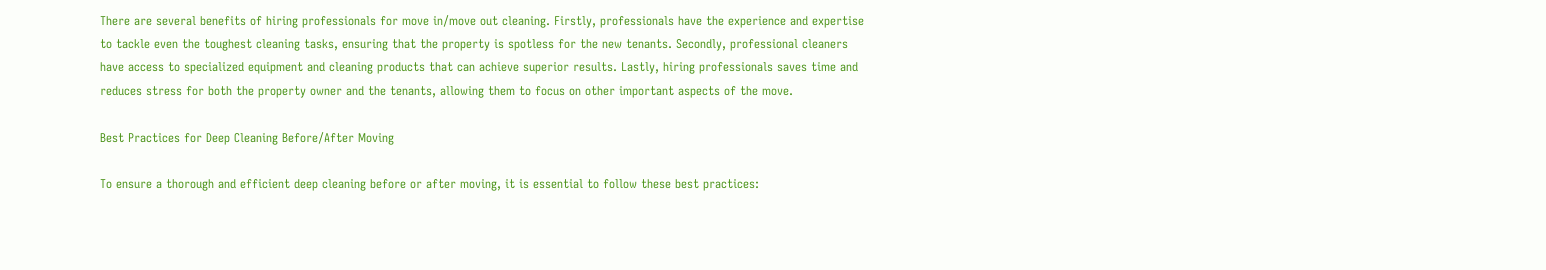There are several benefits of hiring professionals for move in/move out cleaning. Firstly, professionals have the experience and expertise to tackle even the toughest cleaning tasks, ensuring that the property is spotless for the new tenants. Secondly, professional cleaners have access to specialized equipment and cleaning products that can achieve superior results. Lastly, hiring professionals saves time and reduces stress for both the property owner and the tenants, allowing them to focus on other important aspects of the move.

Best Practices for Deep Cleaning Before/After Moving

To ensure a thorough and efficient deep cleaning before or after moving, it is essential to follow these best practices: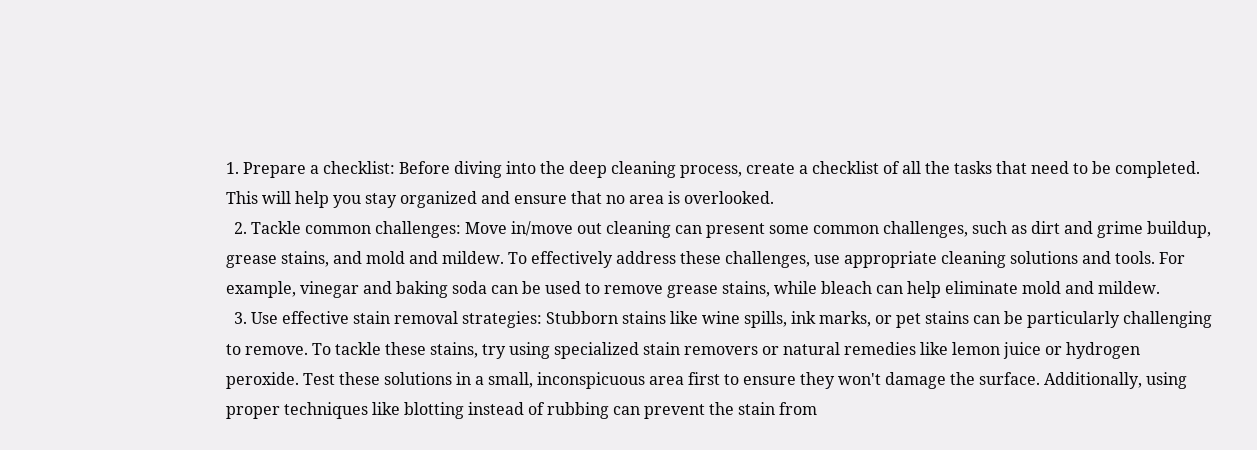1. Prepare a checklist: Before diving into the deep cleaning process, create a checklist of all the tasks that need to be completed. This will help you stay organized and ensure that no area is overlooked.
  2. Tackle common challenges: Move in/move out cleaning can present some common challenges, such as dirt and grime buildup, grease stains, and mold and mildew. To effectively address these challenges, use appropriate cleaning solutions and tools. For example, vinegar and baking soda can be used to remove grease stains, while bleach can help eliminate mold and mildew.
  3. Use effective stain removal strategies: Stubborn stains like wine spills, ink marks, or pet stains can be particularly challenging to remove. To tackle these stains, try using specialized stain removers or natural remedies like lemon juice or hydrogen peroxide. Test these solutions in a small, inconspicuous area first to ensure they won't damage the surface. Additionally, using proper techniques like blotting instead of rubbing can prevent the stain from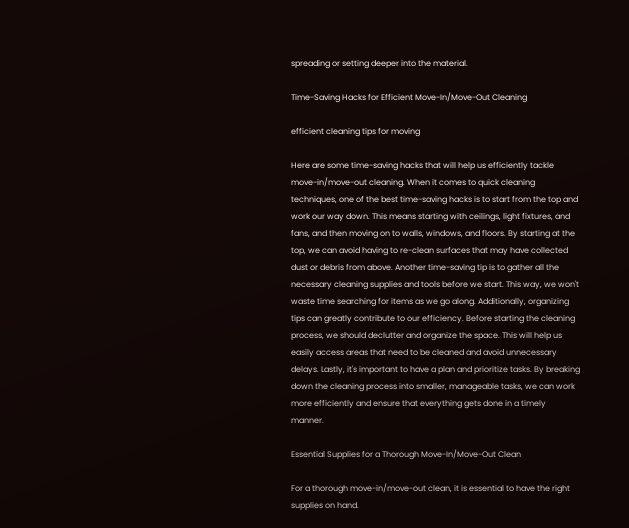spreading or setting deeper into the material.

Time-Saving Hacks for Efficient Move-In/Move-Out Cleaning

efficient cleaning tips for moving

Here are some time-saving hacks that will help us efficiently tackle move-in/move-out cleaning. When it comes to quick cleaning techniques, one of the best time-saving hacks is to start from the top and work our way down. This means starting with ceilings, light fixtures, and fans, and then moving on to walls, windows, and floors. By starting at the top, we can avoid having to re-clean surfaces that may have collected dust or debris from above. Another time-saving tip is to gather all the necessary cleaning supplies and tools before we start. This way, we won't waste time searching for items as we go along. Additionally, organizing tips can greatly contribute to our efficiency. Before starting the cleaning process, we should declutter and organize the space. This will help us easily access areas that need to be cleaned and avoid unnecessary delays. Lastly, it's important to have a plan and prioritize tasks. By breaking down the cleaning process into smaller, manageable tasks, we can work more efficiently and ensure that everything gets done in a timely manner.

Essential Supplies for a Thorough Move-In/Move-Out Clean

For a thorough move-in/move-out clean, it is essential to have the right supplies on hand.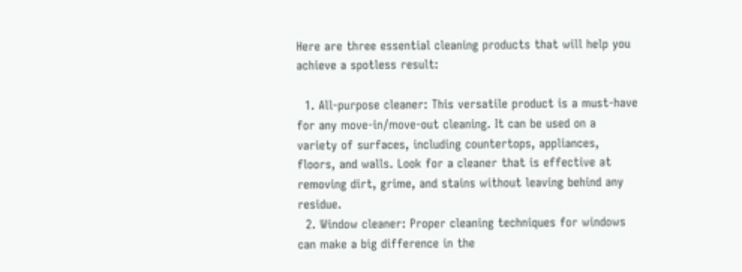Here are three essential cleaning products that will help you achieve a spotless result:

  1. All-purpose cleaner: This versatile product is a must-have for any move-in/move-out cleaning. It can be used on a variety of surfaces, including countertops, appliances, floors, and walls. Look for a cleaner that is effective at removing dirt, grime, and stains without leaving behind any residue.
  2. Window cleaner: Proper cleaning techniques for windows can make a big difference in the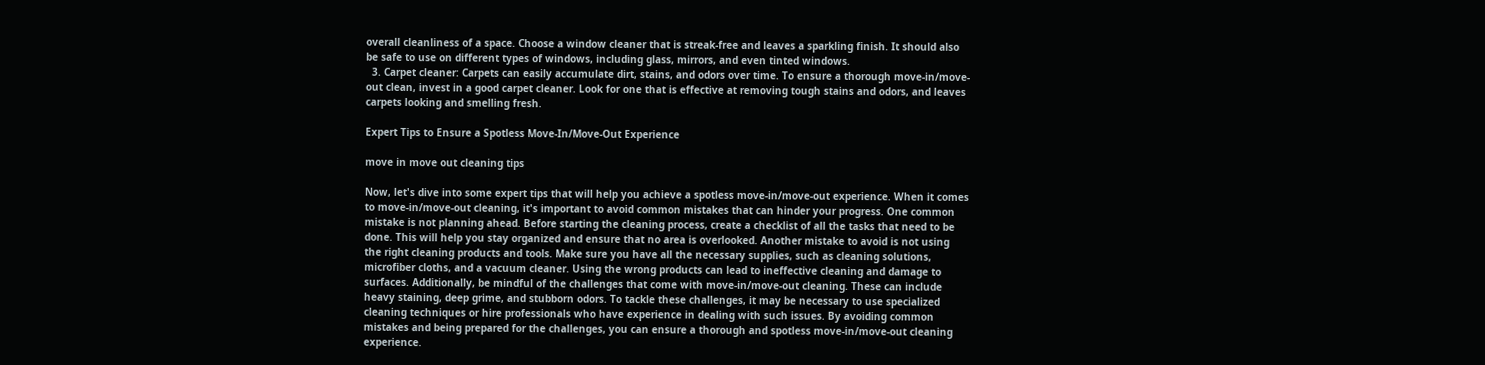overall cleanliness of a space. Choose a window cleaner that is streak-free and leaves a sparkling finish. It should also be safe to use on different types of windows, including glass, mirrors, and even tinted windows.
  3. Carpet cleaner: Carpets can easily accumulate dirt, stains, and odors over time. To ensure a thorough move-in/move-out clean, invest in a good carpet cleaner. Look for one that is effective at removing tough stains and odors, and leaves carpets looking and smelling fresh.

Expert Tips to Ensure a Spotless Move-In/Move-Out Experience

move in move out cleaning tips

Now, let's dive into some expert tips that will help you achieve a spotless move-in/move-out experience. When it comes to move-in/move-out cleaning, it's important to avoid common mistakes that can hinder your progress. One common mistake is not planning ahead. Before starting the cleaning process, create a checklist of all the tasks that need to be done. This will help you stay organized and ensure that no area is overlooked. Another mistake to avoid is not using the right cleaning products and tools. Make sure you have all the necessary supplies, such as cleaning solutions, microfiber cloths, and a vacuum cleaner. Using the wrong products can lead to ineffective cleaning and damage to surfaces. Additionally, be mindful of the challenges that come with move-in/move-out cleaning. These can include heavy staining, deep grime, and stubborn odors. To tackle these challenges, it may be necessary to use specialized cleaning techniques or hire professionals who have experience in dealing with such issues. By avoiding common mistakes and being prepared for the challenges, you can ensure a thorough and spotless move-in/move-out cleaning experience.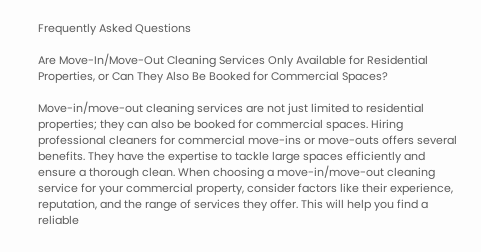Frequently Asked Questions

Are Move-In/Move-Out Cleaning Services Only Available for Residential Properties, or Can They Also Be Booked for Commercial Spaces?

Move-in/move-out cleaning services are not just limited to residential properties; they can also be booked for commercial spaces. Hiring professional cleaners for commercial move-ins or move-outs offers several benefits. They have the expertise to tackle large spaces efficiently and ensure a thorough clean. When choosing a move-in/move-out cleaning service for your commercial property, consider factors like their experience, reputation, and the range of services they offer. This will help you find a reliable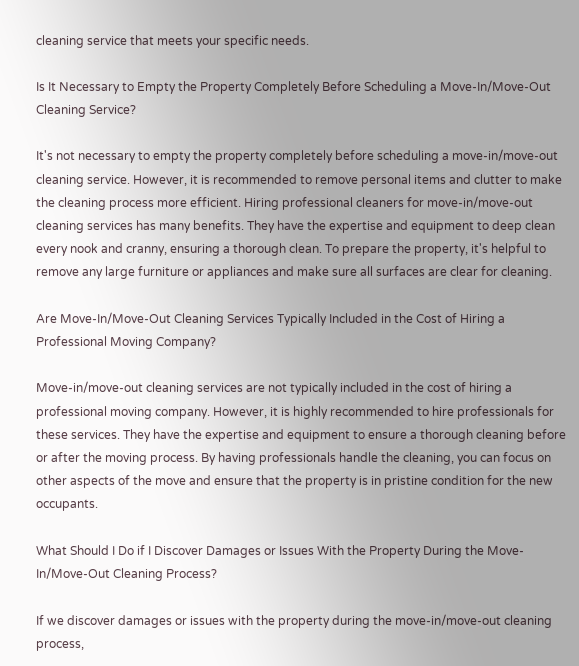cleaning service that meets your specific needs.

Is It Necessary to Empty the Property Completely Before Scheduling a Move-In/Move-Out Cleaning Service?

It's not necessary to empty the property completely before scheduling a move-in/move-out cleaning service. However, it is recommended to remove personal items and clutter to make the cleaning process more efficient. Hiring professional cleaners for move-in/move-out cleaning services has many benefits. They have the expertise and equipment to deep clean every nook and cranny, ensuring a thorough clean. To prepare the property, it's helpful to remove any large furniture or appliances and make sure all surfaces are clear for cleaning.

Are Move-In/Move-Out Cleaning Services Typically Included in the Cost of Hiring a Professional Moving Company?

Move-in/move-out cleaning services are not typically included in the cost of hiring a professional moving company. However, it is highly recommended to hire professionals for these services. They have the expertise and equipment to ensure a thorough cleaning before or after the moving process. By having professionals handle the cleaning, you can focus on other aspects of the move and ensure that the property is in pristine condition for the new occupants.

What Should I Do if I Discover Damages or Issues With the Property During the Move-In/Move-Out Cleaning Process?

If we discover damages or issues with the property during the move-in/move-out cleaning process,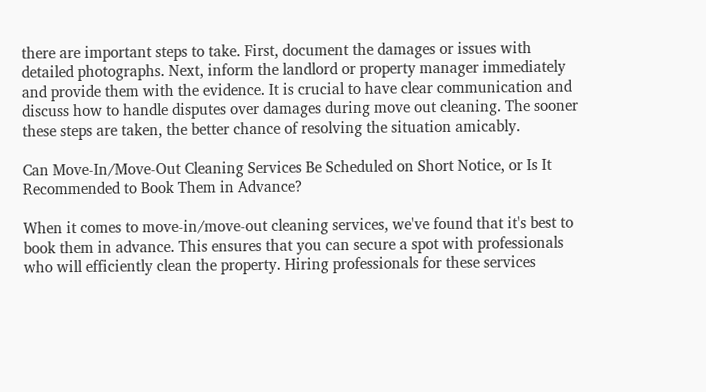there are important steps to take. First, document the damages or issues with detailed photographs. Next, inform the landlord or property manager immediately and provide them with the evidence. It is crucial to have clear communication and discuss how to handle disputes over damages during move out cleaning. The sooner these steps are taken, the better chance of resolving the situation amicably.

Can Move-In/Move-Out Cleaning Services Be Scheduled on Short Notice, or Is It Recommended to Book Them in Advance?

When it comes to move-in/move-out cleaning services, we've found that it's best to book them in advance. This ensures that you can secure a spot with professionals who will efficiently clean the property. Hiring professionals for these services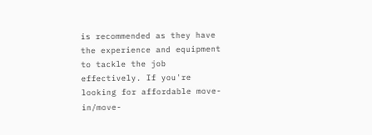is recommended as they have the experience and equipment to tackle the job effectively. If you're looking for affordable move-in/move-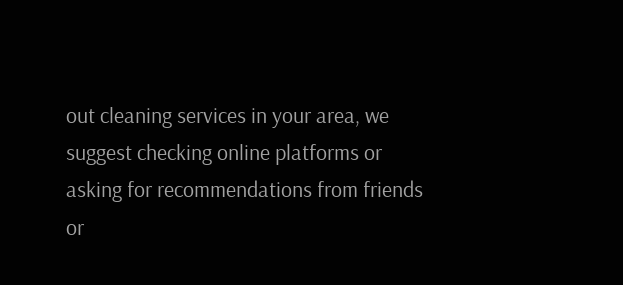out cleaning services in your area, we suggest checking online platforms or asking for recommendations from friends or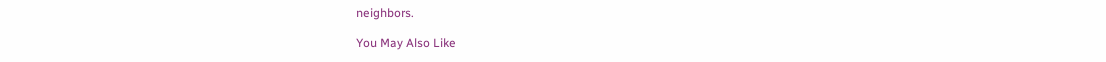neighbors.

You May Also Like